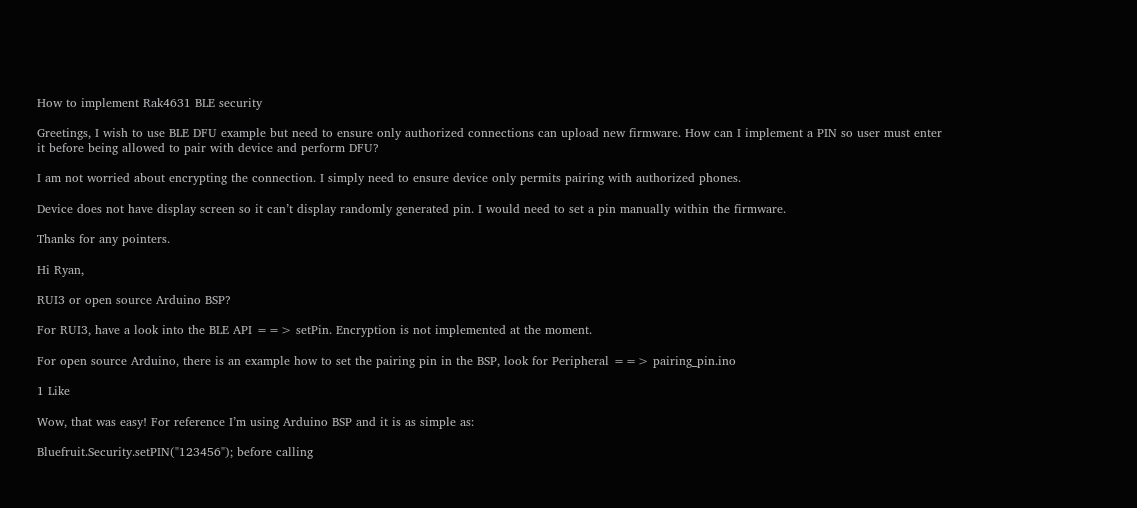How to implement Rak4631 BLE security

Greetings, I wish to use BLE DFU example but need to ensure only authorized connections can upload new firmware. How can I implement a PIN so user must enter it before being allowed to pair with device and perform DFU?

I am not worried about encrypting the connection. I simply need to ensure device only permits pairing with authorized phones.

Device does not have display screen so it can’t display randomly generated pin. I would need to set a pin manually within the firmware.

Thanks for any pointers.

Hi Ryan,

RUI3 or open source Arduino BSP?

For RUI3, have a look into the BLE API ==> setPin. Encryption is not implemented at the moment.

For open source Arduino, there is an example how to set the pairing pin in the BSP, look for Peripheral ==> pairing_pin.ino

1 Like

Wow, that was easy! For reference I’m using Arduino BSP and it is as simple as:

Bluefruit.Security.setPIN("123456"); before calling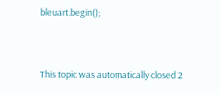bleuart.begin();


This topic was automatically closed 2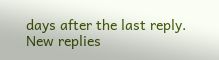days after the last reply. New replies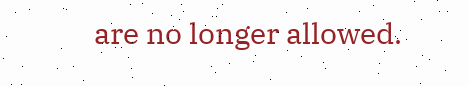are no longer allowed.